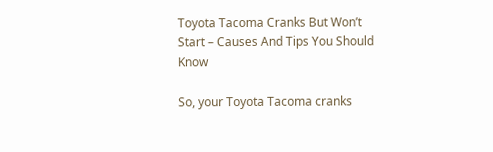Toyota Tacoma Cranks But Won’t Start – Causes And Tips You Should Know

So, your Toyota Tacoma cranks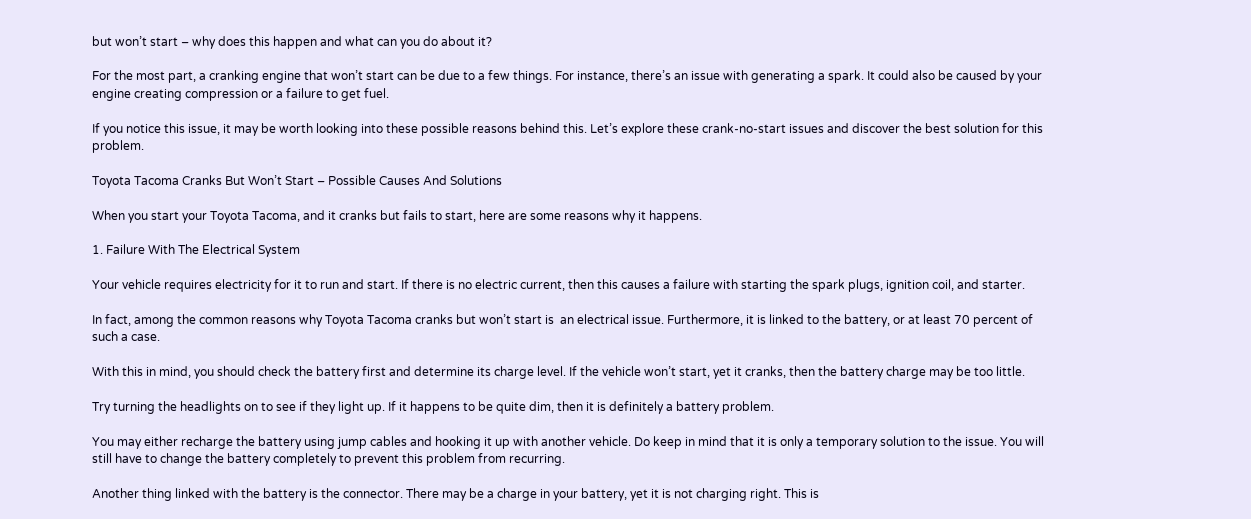but won’t start – why does this happen and what can you do about it?

For the most part, a cranking engine that won’t start can be due to a few things. For instance, there’s an issue with generating a spark. It could also be caused by your engine creating compression or a failure to get fuel.

If you notice this issue, it may be worth looking into these possible reasons behind this. Let’s explore these crank-no-start issues and discover the best solution for this problem.

Toyota Tacoma Cranks But Won’t Start – Possible Causes And Solutions

When you start your Toyota Tacoma, and it cranks but fails to start, here are some reasons why it happens.

1. Failure With The Electrical System

Your vehicle requires electricity for it to run and start. If there is no electric current, then this causes a failure with starting the spark plugs, ignition coil, and starter.

In fact, among the common reasons why Toyota Tacoma cranks but won’t start is  an electrical issue. Furthermore, it is linked to the battery, or at least 70 percent of such a case.

With this in mind, you should check the battery first and determine its charge level. If the vehicle won’t start, yet it cranks, then the battery charge may be too little.

Try turning the headlights on to see if they light up. If it happens to be quite dim, then it is definitely a battery problem.

You may either recharge the battery using jump cables and hooking it up with another vehicle. Do keep in mind that it is only a temporary solution to the issue. You will still have to change the battery completely to prevent this problem from recurring.

Another thing linked with the battery is the connector. There may be a charge in your battery, yet it is not charging right. This is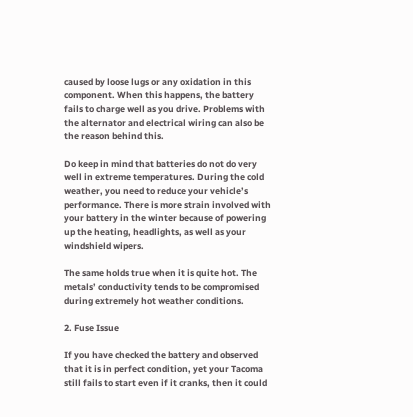caused by loose lugs or any oxidation in this component. When this happens, the battery fails to charge well as you drive. Problems with the alternator and electrical wiring can also be the reason behind this.

Do keep in mind that batteries do not do very well in extreme temperatures. During the cold weather, you need to reduce your vehicle’s performance. There is more strain involved with your battery in the winter because of powering up the heating, headlights, as well as your windshield wipers.

The same holds true when it is quite hot. The metals’ conductivity tends to be compromised during extremely hot weather conditions.

2. Fuse Issue

If you have checked the battery and observed that it is in perfect condition, yet your Tacoma still fails to start even if it cranks, then it could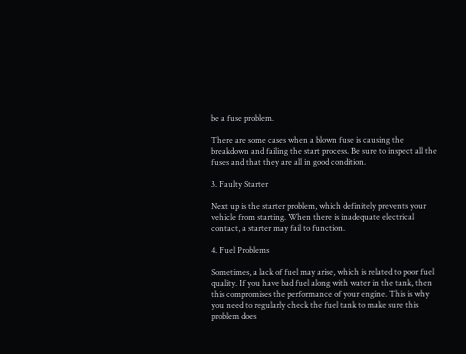be a fuse problem.

There are some cases when a blown fuse is causing the breakdown and failing the start process. Be sure to inspect all the fuses and that they are all in good condition.

3. Faulty Starter

Next up is the starter problem, which definitely prevents your vehicle from starting. When there is inadequate electrical contact, a starter may fail to function.

4. Fuel Problems

Sometimes, a lack of fuel may arise, which is related to poor fuel quality. If you have bad fuel along with water in the tank, then this compromises the performance of your engine. This is why you need to regularly check the fuel tank to make sure this problem does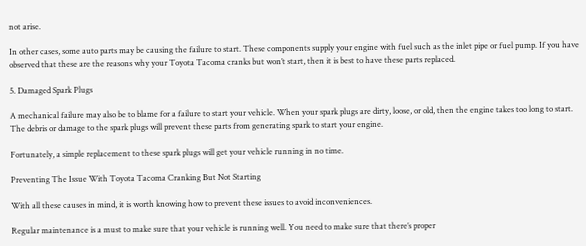not arise.

In other cases, some auto parts may be causing the failure to start. These components supply your engine with fuel such as the inlet pipe or fuel pump. If you have observed that these are the reasons why your Toyota Tacoma cranks but won’t start, then it is best to have these parts replaced.

5. Damaged Spark Plugs

A mechanical failure may also be to blame for a failure to start your vehicle. When your spark plugs are dirty, loose, or old, then the engine takes too long to start. The debris or damage to the spark plugs will prevent these parts from generating spark to start your engine.

Fortunately, a simple replacement to these spark plugs will get your vehicle running in no time.

Preventing The Issue With Toyota Tacoma Cranking But Not Starting

With all these causes in mind, it is worth knowing how to prevent these issues to avoid inconveniences.

Regular maintenance is a must to make sure that your vehicle is running well. You need to make sure that there’s proper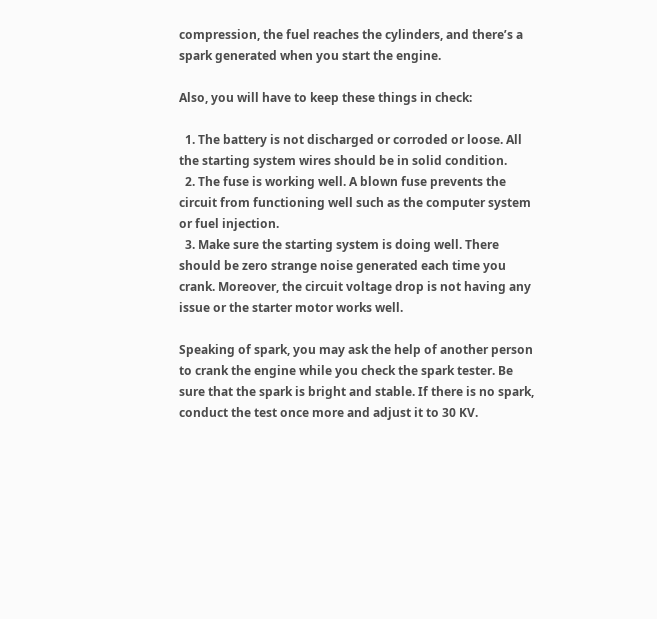compression, the fuel reaches the cylinders, and there’s a spark generated when you start the engine.

Also, you will have to keep these things in check:

  1. The battery is not discharged or corroded or loose. All the starting system wires should be in solid condition.
  2. The fuse is working well. A blown fuse prevents the circuit from functioning well such as the computer system or fuel injection.
  3. Make sure the starting system is doing well. There should be zero strange noise generated each time you crank. Moreover, the circuit voltage drop is not having any issue or the starter motor works well.

Speaking of spark, you may ask the help of another person to crank the engine while you check the spark tester. Be sure that the spark is bright and stable. If there is no spark, conduct the test once more and adjust it to 30 KV.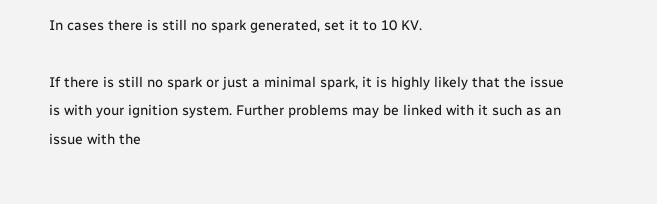In cases there is still no spark generated, set it to 10 KV.

If there is still no spark or just a minimal spark, it is highly likely that the issue is with your ignition system. Further problems may be linked with it such as an issue with the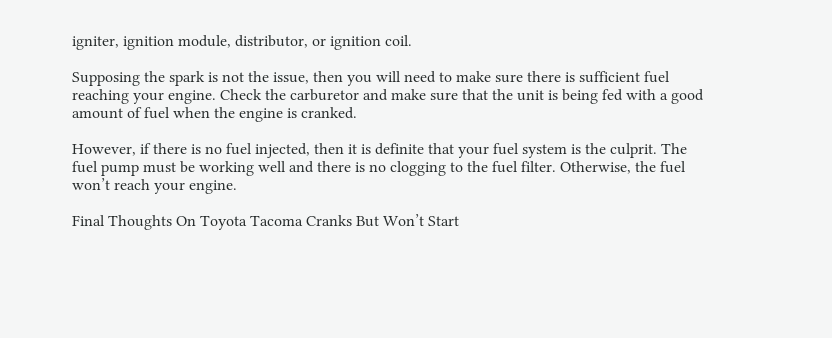igniter, ignition module, distributor, or ignition coil.

Supposing the spark is not the issue, then you will need to make sure there is sufficient fuel reaching your engine. Check the carburetor and make sure that the unit is being fed with a good amount of fuel when the engine is cranked.

However, if there is no fuel injected, then it is definite that your fuel system is the culprit. The fuel pump must be working well and there is no clogging to the fuel filter. Otherwise, the fuel won’t reach your engine.

Final Thoughts On Toyota Tacoma Cranks But Won’t Start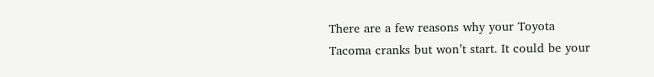There are a few reasons why your Toyota Tacoma cranks but won’t start. It could be your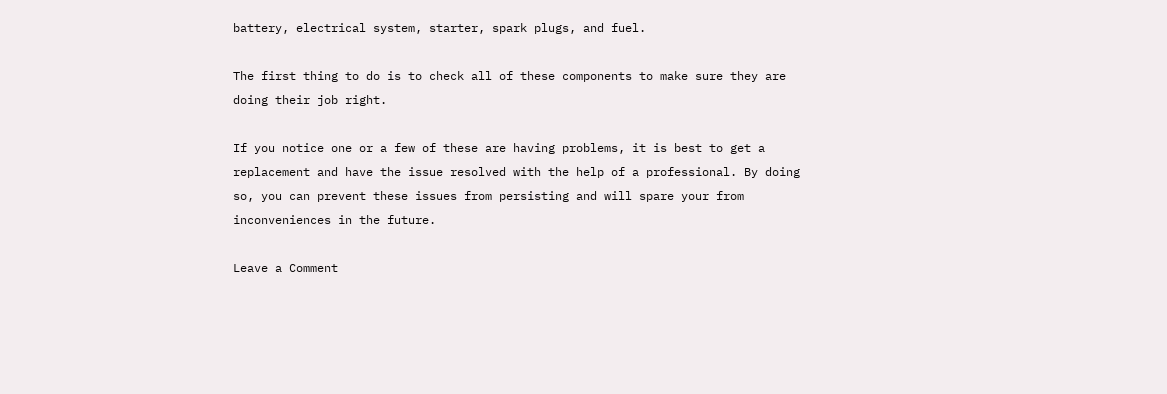battery, electrical system, starter, spark plugs, and fuel.

The first thing to do is to check all of these components to make sure they are doing their job right.

If you notice one or a few of these are having problems, it is best to get a replacement and have the issue resolved with the help of a professional. By doing so, you can prevent these issues from persisting and will spare your from inconveniences in the future.

Leave a Comment